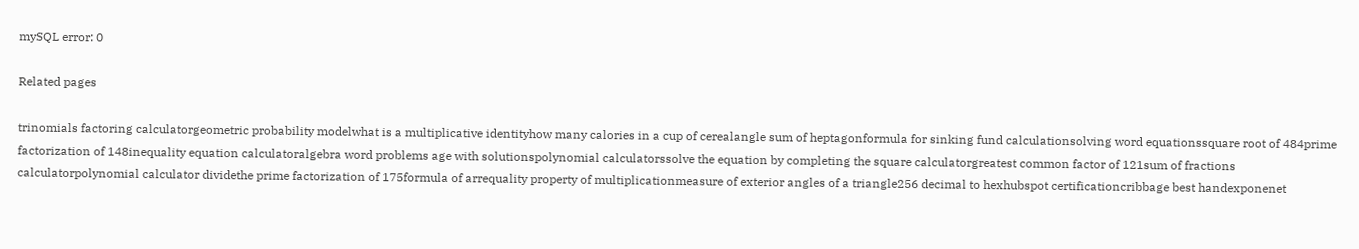mySQL error: 0

Related pages

trinomials factoring calculatorgeometric probability modelwhat is a multiplicative identityhow many calories in a cup of cerealangle sum of heptagonformula for sinking fund calculationsolving word equationssquare root of 484prime factorization of 148inequality equation calculatoralgebra word problems age with solutionspolynomial calculatorssolve the equation by completing the square calculatorgreatest common factor of 121sum of fractions calculatorpolynomial calculator dividethe prime factorization of 175formula of arrequality property of multiplicationmeasure of exterior angles of a triangle256 decimal to hexhubspot certificationcribbage best handexponenet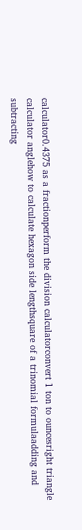calculator0.4375 as a fractionperform the division calculatorconvert 1 ton to ouncesright triangle calculator anglehow to calculate hexagon side lengthsquare of a trinomial formulaadding and subtracting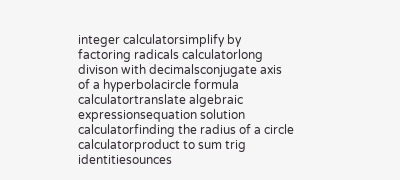integer calculatorsimplify by factoring radicals calculatorlong divison with decimalsconjugate axis of a hyperbolacircle formula calculatortranslate algebraic expressionsequation solution calculatorfinding the radius of a circle calculatorproduct to sum trig identitiesounces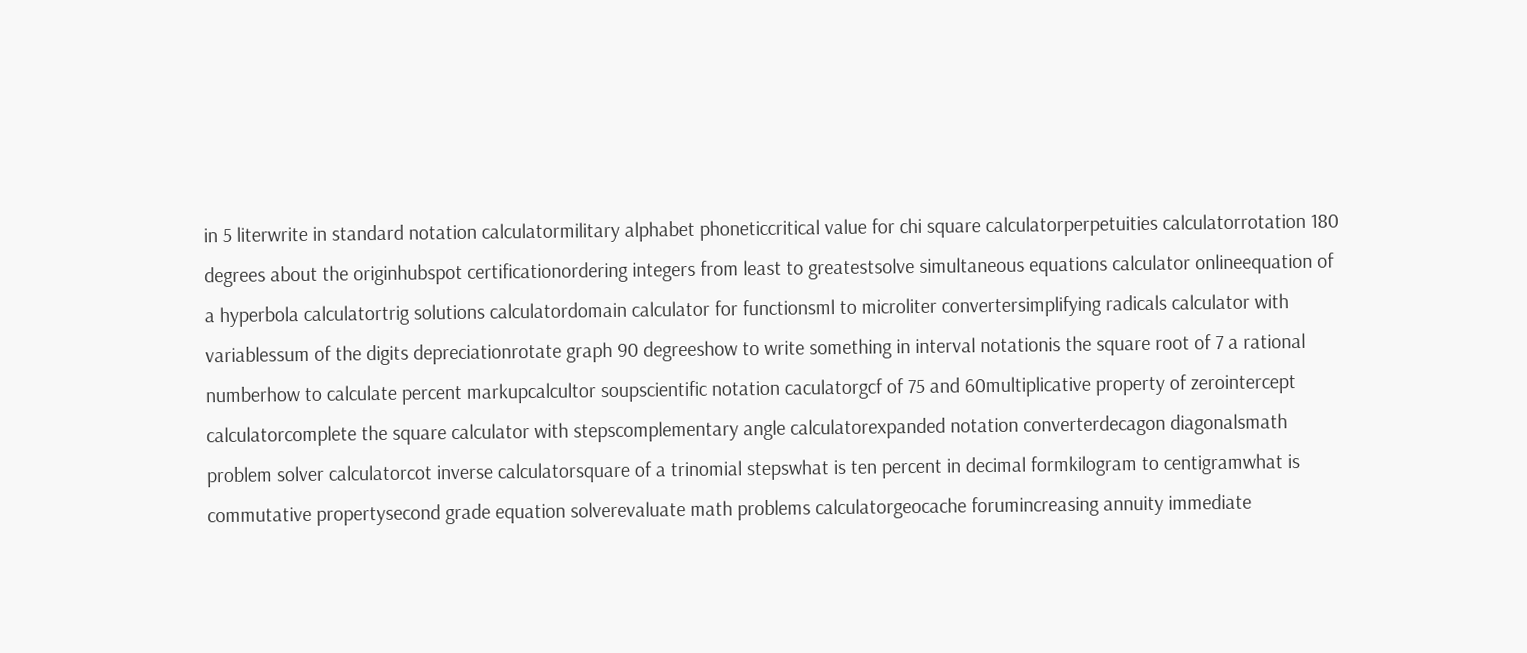in 5 literwrite in standard notation calculatormilitary alphabet phoneticcritical value for chi square calculatorperpetuities calculatorrotation 180 degrees about the originhubspot certificationordering integers from least to greatestsolve simultaneous equations calculator onlineequation of a hyperbola calculatortrig solutions calculatordomain calculator for functionsml to microliter convertersimplifying radicals calculator with variablessum of the digits depreciationrotate graph 90 degreeshow to write something in interval notationis the square root of 7 a rational numberhow to calculate percent markupcalcultor soupscientific notation caculatorgcf of 75 and 60multiplicative property of zerointercept calculatorcomplete the square calculator with stepscomplementary angle calculatorexpanded notation converterdecagon diagonalsmath problem solver calculatorcot inverse calculatorsquare of a trinomial stepswhat is ten percent in decimal formkilogram to centigramwhat is commutative propertysecond grade equation solverevaluate math problems calculatorgeocache forumincreasing annuity immediate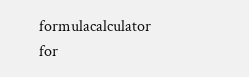formulacalculator for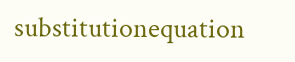substitutionequation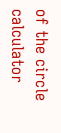of the circle calculator